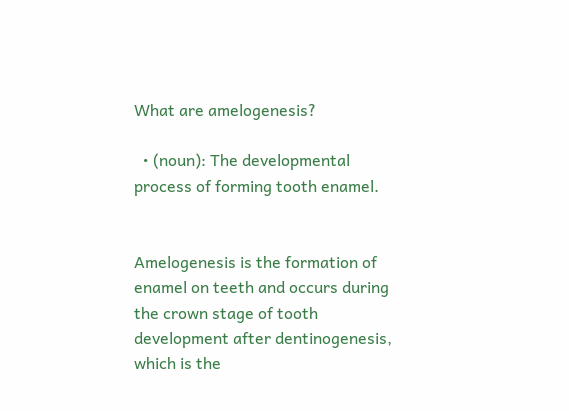What are amelogenesis?

  • (noun): The developmental process of forming tooth enamel.


Amelogenesis is the formation of enamel on teeth and occurs during the crown stage of tooth development after dentinogenesis, which is the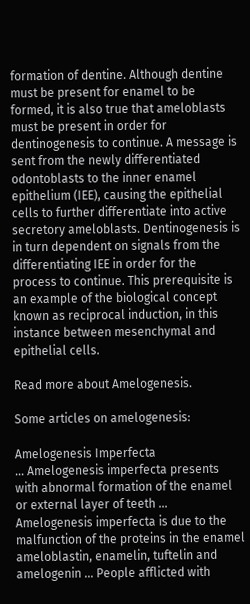formation of dentine. Although dentine must be present for enamel to be formed, it is also true that ameloblasts must be present in order for dentinogenesis to continue. A message is sent from the newly differentiated odontoblasts to the inner enamel epithelium (IEE), causing the epithelial cells to further differentiate into active secretory ameloblasts. Dentinogenesis is in turn dependent on signals from the differentiating IEE in order for the process to continue. This prerequisite is an example of the biological concept known as reciprocal induction, in this instance between mesenchymal and epithelial cells.

Read more about Amelogenesis.

Some articles on amelogenesis:

Amelogenesis Imperfecta
... Amelogenesis imperfecta presents with abnormal formation of the enamel or external layer of teeth ... Amelogenesis imperfecta is due to the malfunction of the proteins in the enamel ameloblastin, enamelin, tuftelin and amelogenin ... People afflicted with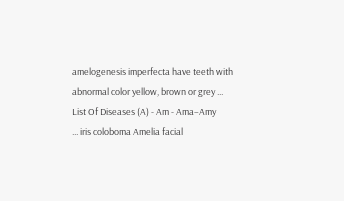amelogenesis imperfecta have teeth with abnormal color yellow, brown or grey ...
List Of Diseases (A) - Am - Ama–Amy
... iris coloboma Amelia facial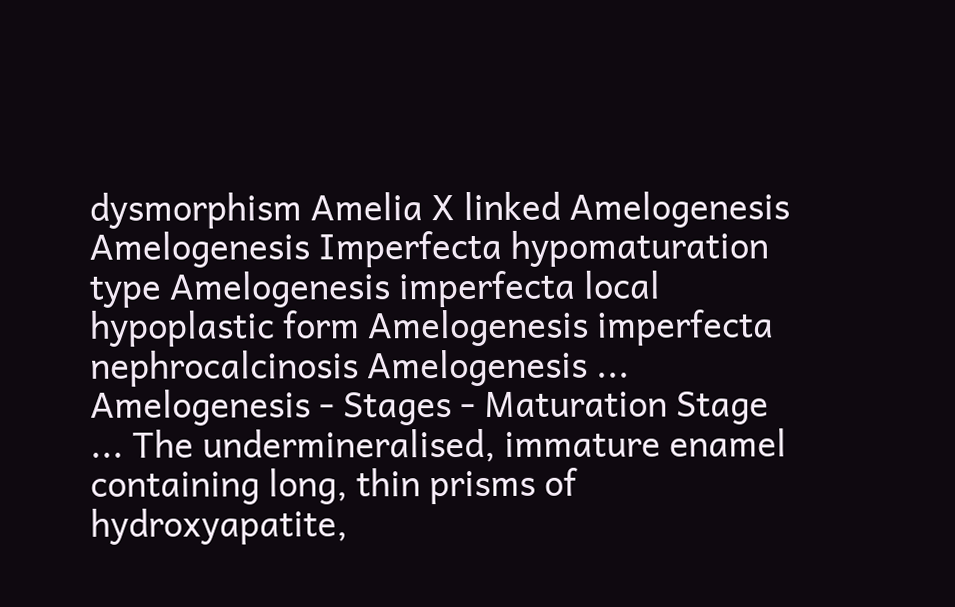dysmorphism Amelia X linked Amelogenesis Amelogenesis Imperfecta hypomaturation type Amelogenesis imperfecta local hypoplastic form Amelogenesis imperfecta nephrocalcinosis Amelogenesis ...
Amelogenesis - Stages - Maturation Stage
... The undermineralised, immature enamel containing long, thin prisms of hydroxyapatite,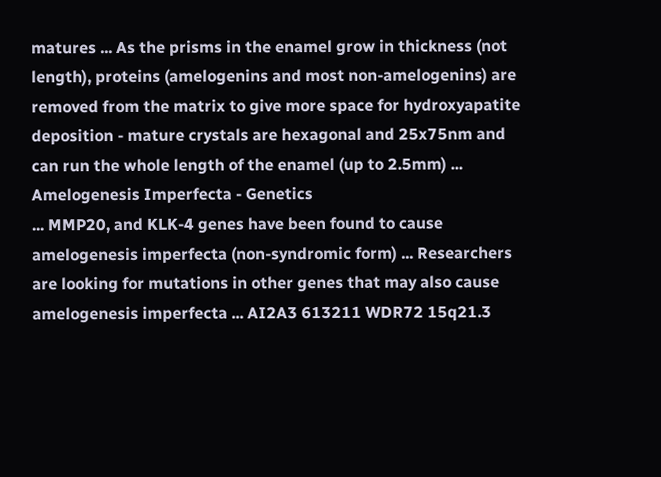matures ... As the prisms in the enamel grow in thickness (not length), proteins (amelogenins and most non-amelogenins) are removed from the matrix to give more space for hydroxyapatite deposition - mature crystals are hexagonal and 25x75nm and can run the whole length of the enamel (up to 2.5mm) ...
Amelogenesis Imperfecta - Genetics
... MMP20, and KLK-4 genes have been found to cause amelogenesis imperfecta (non-syndromic form) ... Researchers are looking for mutations in other genes that may also cause amelogenesis imperfecta ... AI2A3 613211 WDR72 15q21.3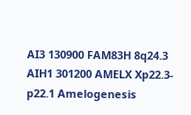AI3 130900 FAM83H 8q24.3 AIH1 301200 AMELX Xp22.3-p22.1 Amelogenesis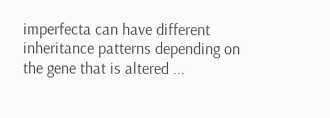imperfecta can have different inheritance patterns depending on the gene that is altered ...